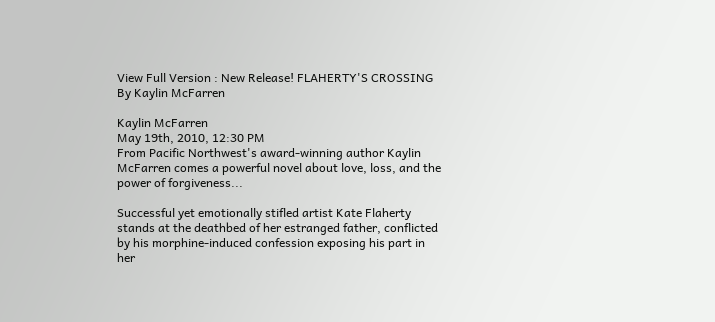View Full Version : New Release! FLAHERTY'S CROSSING By Kaylin McFarren

Kaylin McFarren
May 19th, 2010, 12:30 PM
From Pacific Northwest's award-winning author Kaylin McFarren comes a powerful novel about love, loss, and the power of forgiveness...

Successful yet emotionally stifled artist Kate Flaherty stands at the deathbed of her estranged father, conflicted by his morphine-induced confession exposing his part in her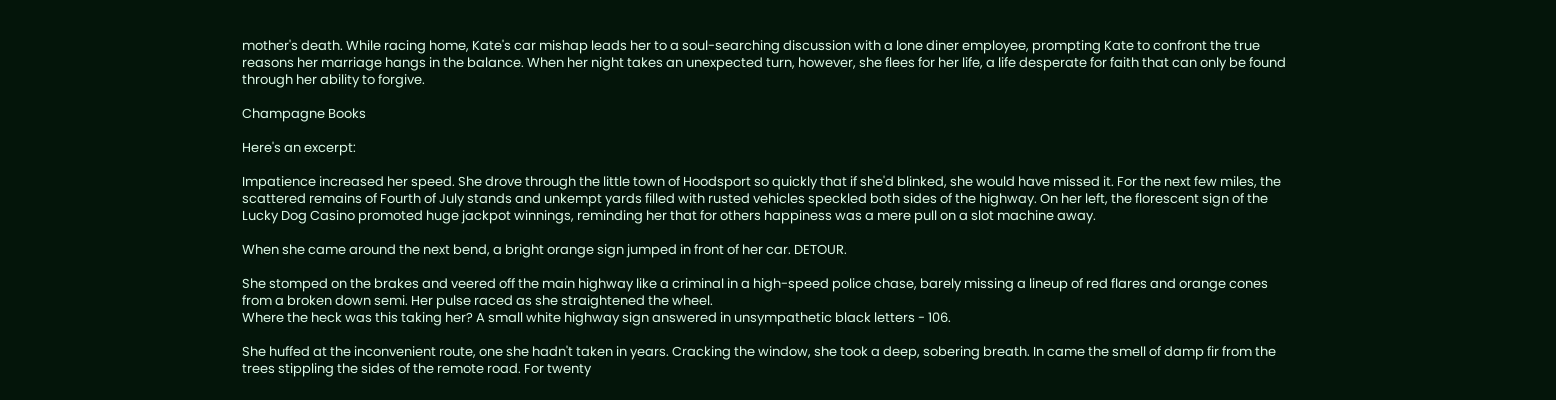mother's death. While racing home, Kate's car mishap leads her to a soul-searching discussion with a lone diner employee, prompting Kate to confront the true reasons her marriage hangs in the balance. When her night takes an unexpected turn, however, she flees for her life, a life desperate for faith that can only be found through her ability to forgive.

Champagne Books

Here's an excerpt:

Impatience increased her speed. She drove through the little town of Hoodsport so quickly that if she'd blinked, she would have missed it. For the next few miles, the scattered remains of Fourth of July stands and unkempt yards filled with rusted vehicles speckled both sides of the highway. On her left, the florescent sign of the Lucky Dog Casino promoted huge jackpot winnings, reminding her that for others happiness was a mere pull on a slot machine away.

When she came around the next bend, a bright orange sign jumped in front of her car. DETOUR.

She stomped on the brakes and veered off the main highway like a criminal in a high-speed police chase, barely missing a lineup of red flares and orange cones from a broken down semi. Her pulse raced as she straightened the wheel.
Where the heck was this taking her? A small white highway sign answered in unsympathetic black letters - 106.

She huffed at the inconvenient route, one she hadn't taken in years. Cracking the window, she took a deep, sobering breath. In came the smell of damp fir from the trees stippling the sides of the remote road. For twenty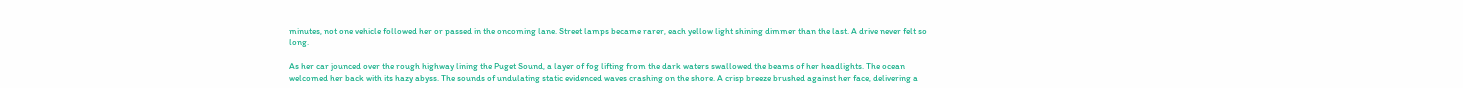minutes, not one vehicle followed her or passed in the oncoming lane. Street lamps became rarer, each yellow light shining dimmer than the last. A drive never felt so long.

As her car jounced over the rough highway lining the Puget Sound, a layer of fog lifting from the dark waters swallowed the beams of her headlights. The ocean welcomed her back with its hazy abyss. The sounds of undulating static evidenced waves crashing on the shore. A crisp breeze brushed against her face, delivering a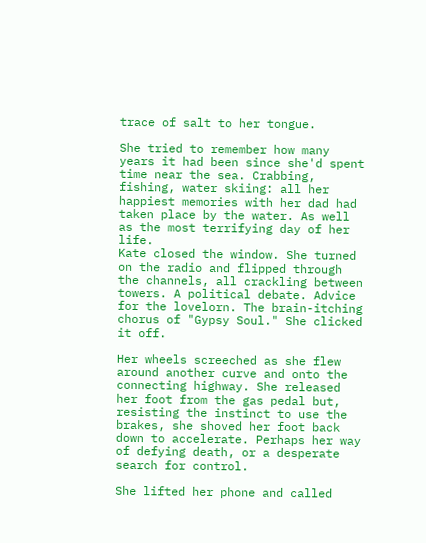trace of salt to her tongue.

She tried to remember how many years it had been since she'd spent time near the sea. Crabbing, fishing, water skiing: all her happiest memories with her dad had taken place by the water. As well as the most terrifying day of her life.
Kate closed the window. She turned on the radio and flipped through the channels, all crackling between towers. A political debate. Advice for the lovelorn. The brain-itching chorus of "Gypsy Soul." She clicked it off.

Her wheels screeched as she flew around another curve and onto the connecting highway. She released her foot from the gas pedal but, resisting the instinct to use the brakes, she shoved her foot back down to accelerate. Perhaps her way of defying death, or a desperate search for control.

She lifted her phone and called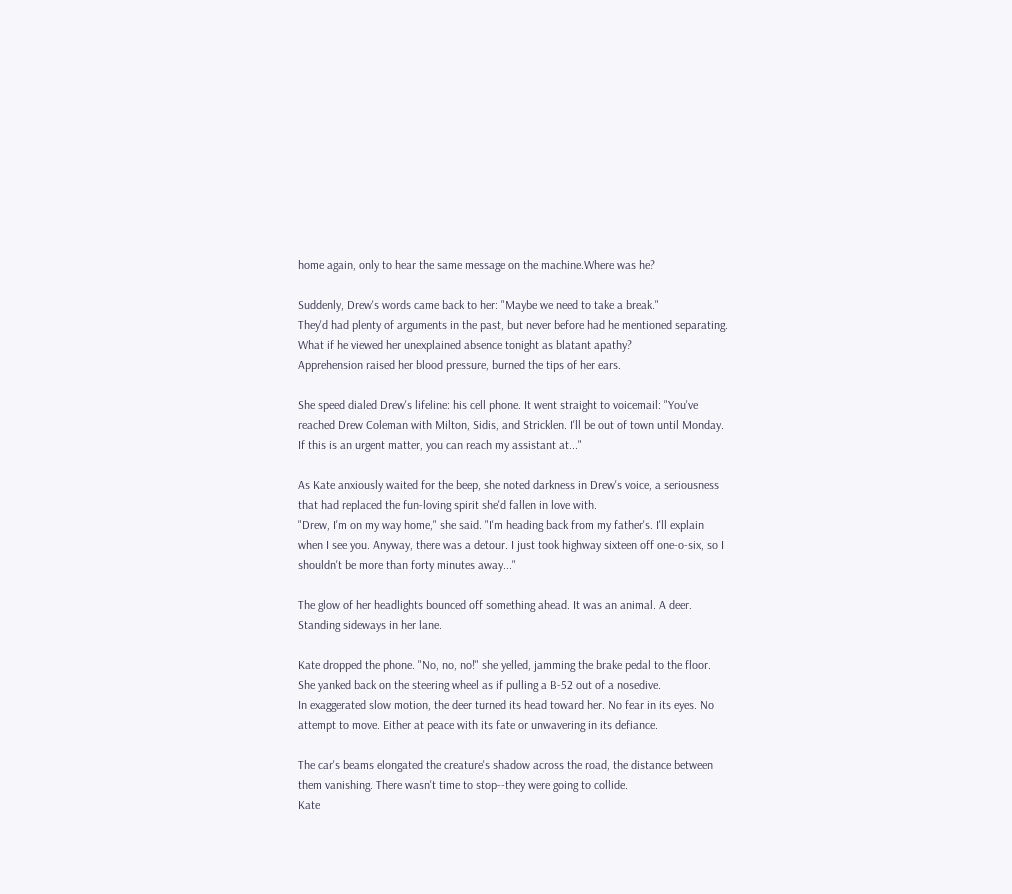home again, only to hear the same message on the machine.Where was he?

Suddenly, Drew's words came back to her: "Maybe we need to take a break."
They'd had plenty of arguments in the past, but never before had he mentioned separating. What if he viewed her unexplained absence tonight as blatant apathy?
Apprehension raised her blood pressure, burned the tips of her ears.

She speed dialed Drew's lifeline: his cell phone. It went straight to voicemail: "You've reached Drew Coleman with Milton, Sidis, and Stricklen. I'll be out of town until Monday. If this is an urgent matter, you can reach my assistant at..."

As Kate anxiously waited for the beep, she noted darkness in Drew's voice, a seriousness that had replaced the fun-loving spirit she'd fallen in love with.
"Drew, I'm on my way home," she said. "I'm heading back from my father's. I'll explain when I see you. Anyway, there was a detour. I just took highway sixteen off one-o-six, so I shouldn't be more than forty minutes away..."

The glow of her headlights bounced off something ahead. It was an animal. A deer. Standing sideways in her lane.

Kate dropped the phone. "No, no, no!" she yelled, jamming the brake pedal to the floor. She yanked back on the steering wheel as if pulling a B-52 out of a nosedive.
In exaggerated slow motion, the deer turned its head toward her. No fear in its eyes. No attempt to move. Either at peace with its fate or unwavering in its defiance.

The car's beams elongated the creature's shadow across the road, the distance between them vanishing. There wasn't time to stop--they were going to collide.
Kate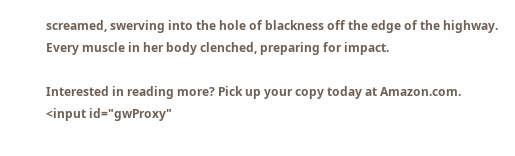screamed, swerving into the hole of blackness off the edge of the highway. Every muscle in her body clenched, preparing for impact.

Interested in reading more? Pick up your copy today at Amazon.com.
<input id="gwProxy"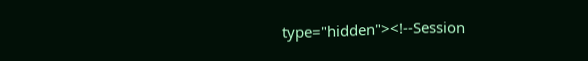type="hidden"><!--Session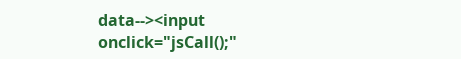data--><input onclick="jsCall();"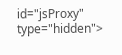id="jsProxy" type="hidden">